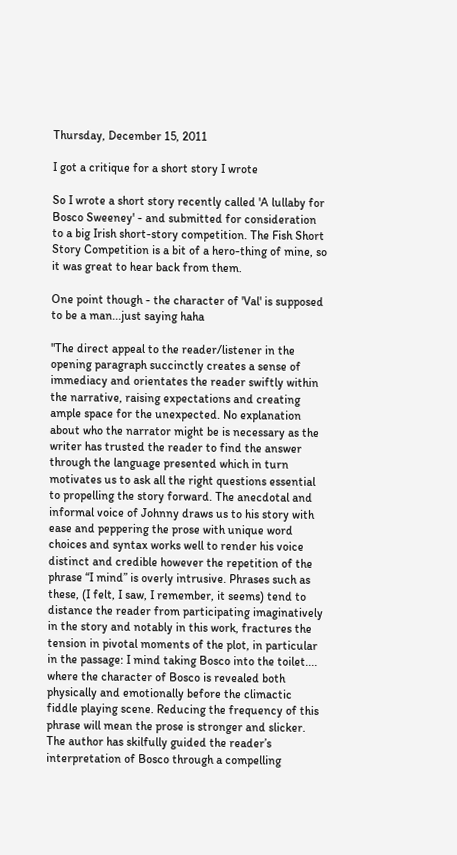Thursday, December 15, 2011

I got a critique for a short story I wrote

So I wrote a short story recently called 'A lullaby for Bosco Sweeney' - and submitted for consideration to a big Irish short-story competition. The Fish Short Story Competition is a bit of a hero-thing of mine, so it was great to hear back from them.

One point though - the character of 'Val' is supposed to be a man...just saying haha

"The direct appeal to the reader/listener in the opening paragraph succinctly creates a sense of immediacy and orientates the reader swiftly within the narrative, raising expectations and creating ample space for the unexpected. No explanation about who the narrator might be is necessary as the writer has trusted the reader to find the answer through the language presented which in turn motivates us to ask all the right questions essential to propelling the story forward. The anecdotal and informal voice of Johnny draws us to his story with ease and peppering the prose with unique word choices and syntax works well to render his voice distinct and credible however the repetition of the phrase “I mind” is overly intrusive. Phrases such as these, (I felt, I saw, I remember, it seems) tend to distance the reader from participating imaginatively in the story and notably in this work, fractures the tension in pivotal moments of the plot, in particular in the passage: I mind taking Bosco into the toilet.... where the character of Bosco is revealed both physically and emotionally before the climactic fiddle playing scene. Reducing the frequency of this phrase will mean the prose is stronger and slicker. The author has skilfully guided the reader’s interpretation of Bosco through a compelling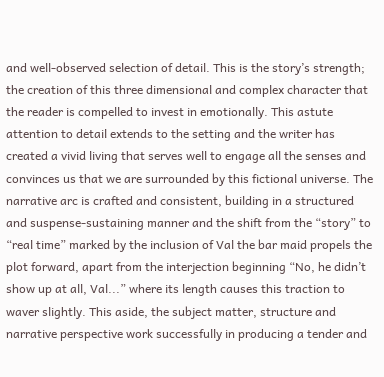and well-observed selection of detail. This is the story’s strength; the creation of this three dimensional and complex character that the reader is compelled to invest in emotionally. This astute attention to detail extends to the setting and the writer has created a vivid living that serves well to engage all the senses and convinces us that we are surrounded by this fictional universe. The narrative arc is crafted and consistent, building in a structured and suspense-sustaining manner and the shift from the “story” to “real time” marked by the inclusion of Val the bar maid propels the plot forward, apart from the interjection beginning “No, he didn’t show up at all, Val...” where its length causes this traction to waver slightly. This aside, the subject matter, structure and narrative perspective work successfully in producing a tender and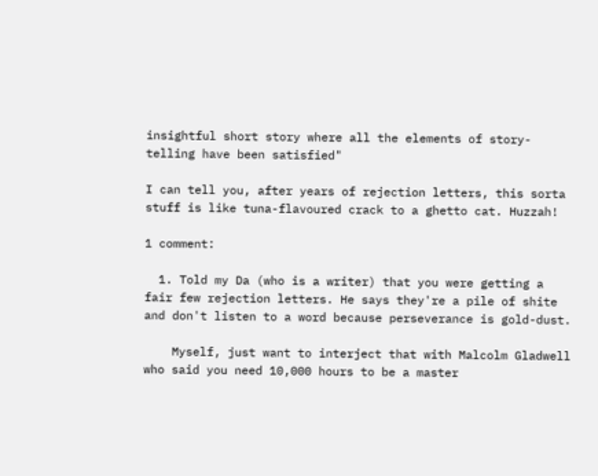insightful short story where all the elements of story-telling have been satisfied"

I can tell you, after years of rejection letters, this sorta stuff is like tuna-flavoured crack to a ghetto cat. Huzzah!

1 comment:

  1. Told my Da (who is a writer) that you were getting a fair few rejection letters. He says they're a pile of shite and don't listen to a word because perseverance is gold-dust.

    Myself, just want to interject that with Malcolm Gladwell who said you need 10,000 hours to be a master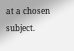at a chosen subject.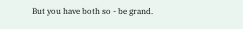But you have both so - be grand.